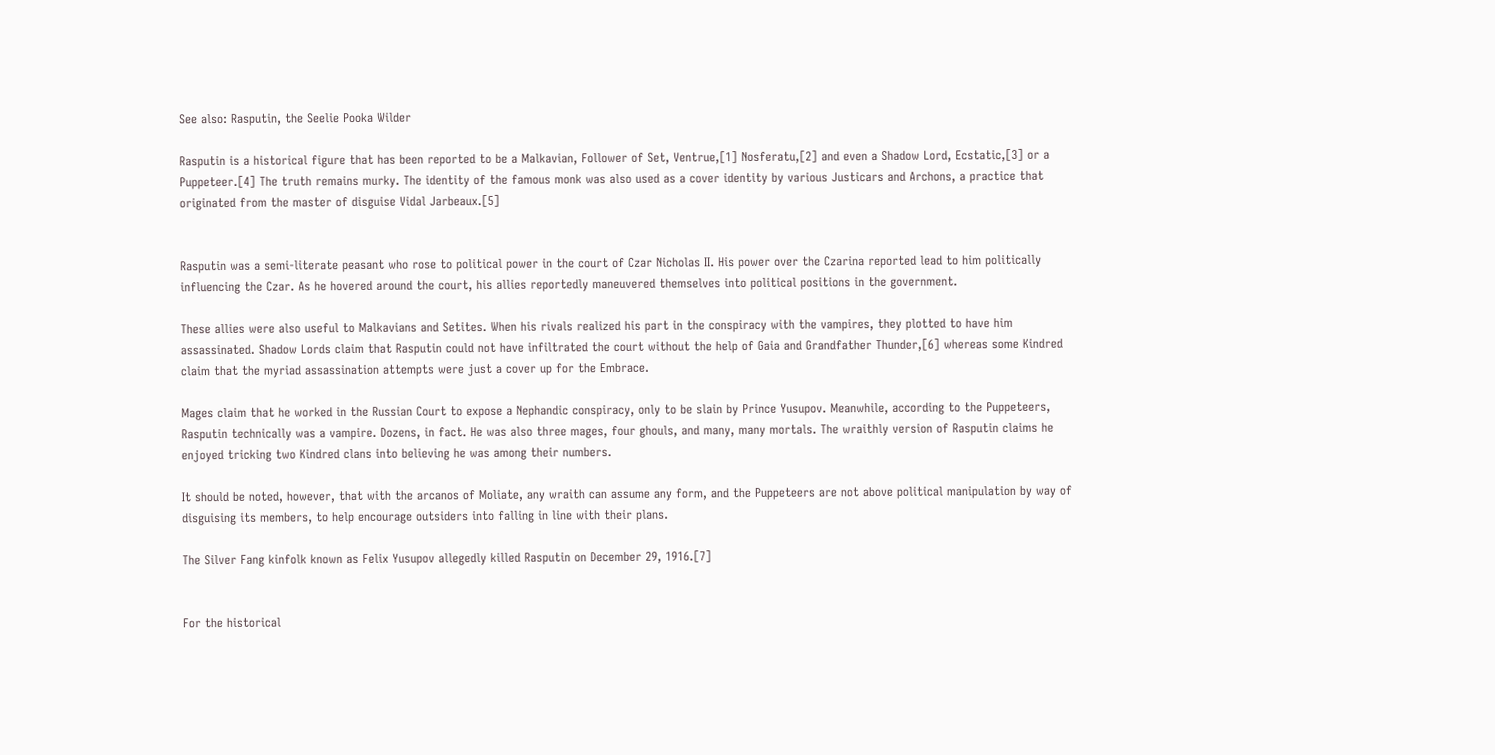See also: Rasputin, the Seelie Pooka Wilder

Rasputin is a historical figure that has been reported to be a Malkavian, Follower of Set, Ventrue,[1] Nosferatu,[2] and even a Shadow Lord, Ecstatic,[3] or a Puppeteer.[4] The truth remains murky. The identity of the famous monk was also used as a cover identity by various Justicars and Archons, a practice that originated from the master of disguise Vidal Jarbeaux.[5]


Rasputin was a semi-literate peasant who rose to political power in the court of Czar Nicholas II. His power over the Czarina reported lead to him politically influencing the Czar. As he hovered around the court, his allies reportedly maneuvered themselves into political positions in the government.

These allies were also useful to Malkavians and Setites. When his rivals realized his part in the conspiracy with the vampires, they plotted to have him assassinated. Shadow Lords claim that Rasputin could not have infiltrated the court without the help of Gaia and Grandfather Thunder,[6] whereas some Kindred claim that the myriad assassination attempts were just a cover up for the Embrace.

Mages claim that he worked in the Russian Court to expose a Nephandic conspiracy, only to be slain by Prince Yusupov. Meanwhile, according to the Puppeteers, Rasputin technically was a vampire. Dozens, in fact. He was also three mages, four ghouls, and many, many mortals. The wraithly version of Rasputin claims he enjoyed tricking two Kindred clans into believing he was among their numbers.

It should be noted, however, that with the arcanos of Moliate, any wraith can assume any form, and the Puppeteers are not above political manipulation by way of disguising its members, to help encourage outsiders into falling in line with their plans.

The Silver Fang kinfolk known as Felix Yusupov allegedly killed Rasputin on December 29, 1916.[7]


For the historical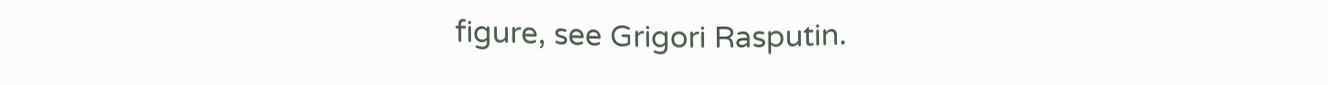figure, see Grigori Rasputin.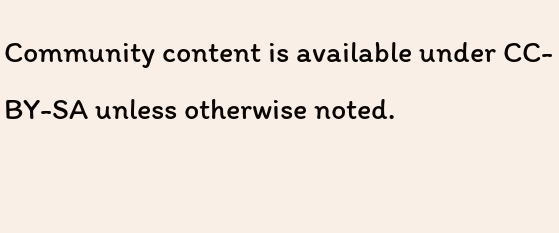Community content is available under CC-BY-SA unless otherwise noted.